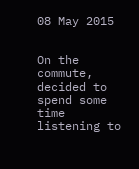08 May 2015


On the commute, decided to spend some time listening to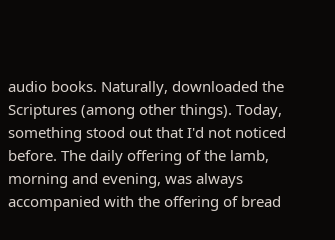audio books. Naturally, downloaded the Scriptures (among other things). Today, something stood out that I'd not noticed before. The daily offering of the lamb, morning and evening, was always accompanied with the offering of bread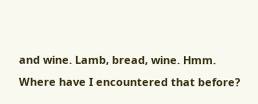and wine. Lamb, bread, wine. Hmm. Where have I encountered that before?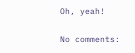Oh, yeah!

No comments: